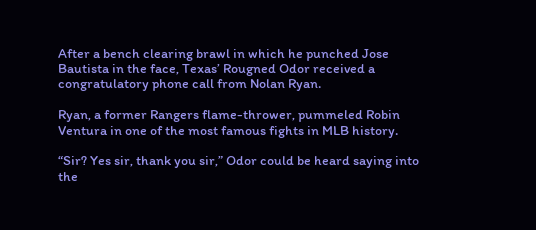After a bench clearing brawl in which he punched Jose Bautista in the face, Texas’ Rougned Odor received a congratulatory phone call from Nolan Ryan.

Ryan, a former Rangers flame-thrower, pummeled Robin Ventura in one of the most famous fights in MLB history.

“Sir? Yes sir, thank you sir,” Odor could be heard saying into the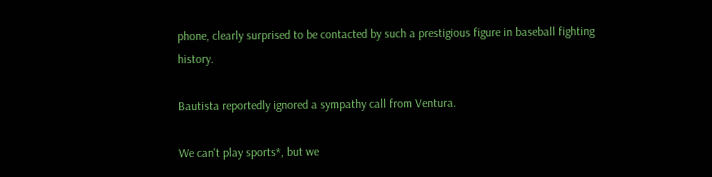phone, clearly surprised to be contacted by such a prestigious figure in baseball fighting history.

Bautista reportedly ignored a sympathy call from Ventura.

We can't play sports*, but we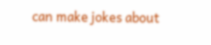can make jokes about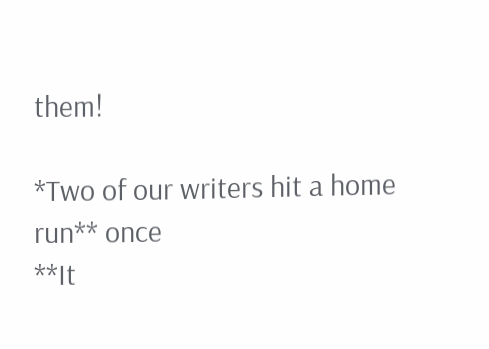them!

*Two of our writers hit a home run** once
**It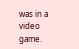was in a video game.